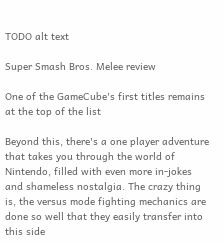TODO alt text

Super Smash Bros. Melee review

One of the GameCube's first titles remains at the top of the list

Beyond this, there's a one player adventure that takes you through the world of Nintendo, filled with even more in-jokes and shameless nostalgia. The crazy thing is, the versus mode fighting mechanics are done so well that they easily transfer into this side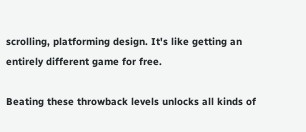scrolling, platforming design. It's like getting an entirely different game for free.

Beating these throwback levels unlocks all kinds of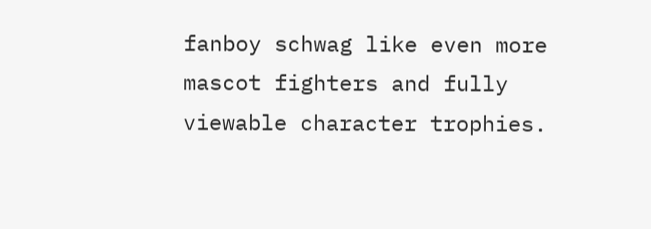fanboy schwag like even more mascot fighters and fully viewable character trophies.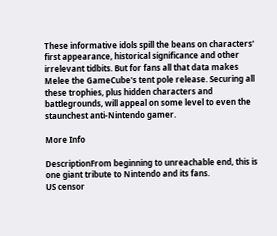These informative idols spill the beans on characters' first appearance, historical significance and other irrelevant tidbits. But for fans all that data makes Melee the GameCube's tent pole release. Securing all these trophies, plus hidden characters and battlegrounds, will appeal on some level to even the staunchest anti-Nintendo gamer.

More Info

DescriptionFrom beginning to unreachable end, this is one giant tribute to Nintendo and its fans.
US censor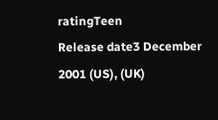ratingTeen
Release date3 December 2001 (US), (UK)